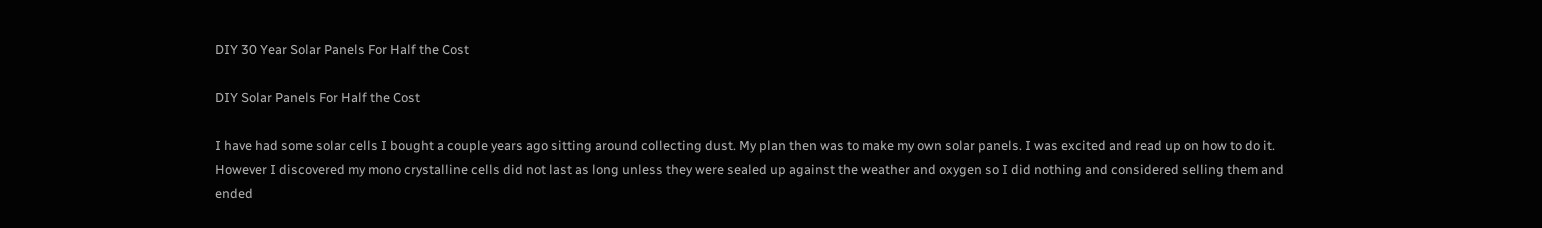DIY 30 Year Solar Panels For Half the Cost

DIY Solar Panels For Half the Cost

I have had some solar cells I bought a couple years ago sitting around collecting dust. My plan then was to make my own solar panels. I was excited and read up on how to do it. However I discovered my mono crystalline cells did not last as long unless they were sealed up against the weather and oxygen so I did nothing and considered selling them and ended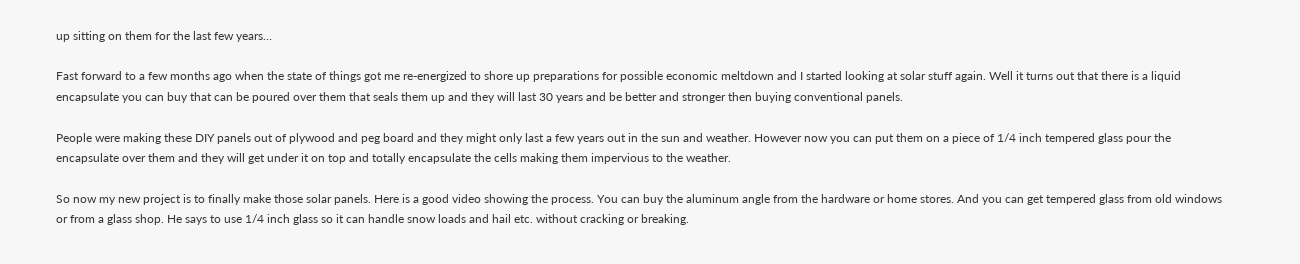up sitting on them for the last few years…

Fast forward to a few months ago when the state of things got me re-energized to shore up preparations for possible economic meltdown and I started looking at solar stuff again. Well it turns out that there is a liquid encapsulate you can buy that can be poured over them that seals them up and they will last 30 years and be better and stronger then buying conventional panels.

People were making these DIY panels out of plywood and peg board and they might only last a few years out in the sun and weather. However now you can put them on a piece of 1/4 inch tempered glass pour the encapsulate over them and they will get under it on top and totally encapsulate the cells making them impervious to the weather.

So now my new project is to finally make those solar panels. Here is a good video showing the process. You can buy the aluminum angle from the hardware or home stores. And you can get tempered glass from old windows or from a glass shop. He says to use 1/4 inch glass so it can handle snow loads and hail etc. without cracking or breaking.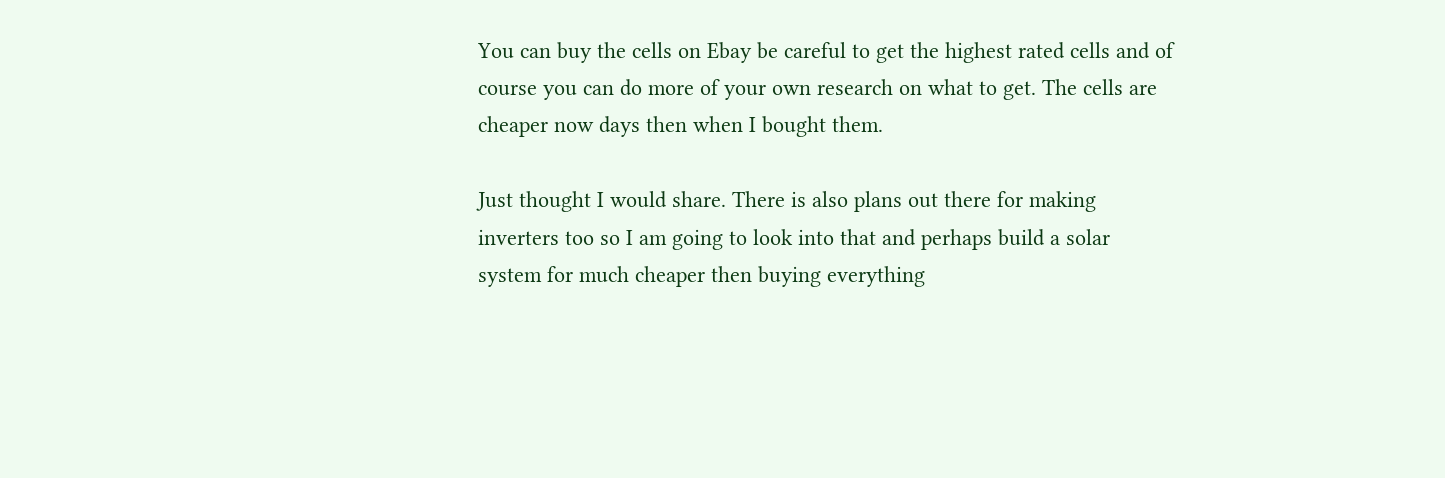You can buy the cells on Ebay be careful to get the highest rated cells and of course you can do more of your own research on what to get. The cells are cheaper now days then when I bought them.

Just thought I would share. There is also plans out there for making inverters too so I am going to look into that and perhaps build a solar system for much cheaper then buying everything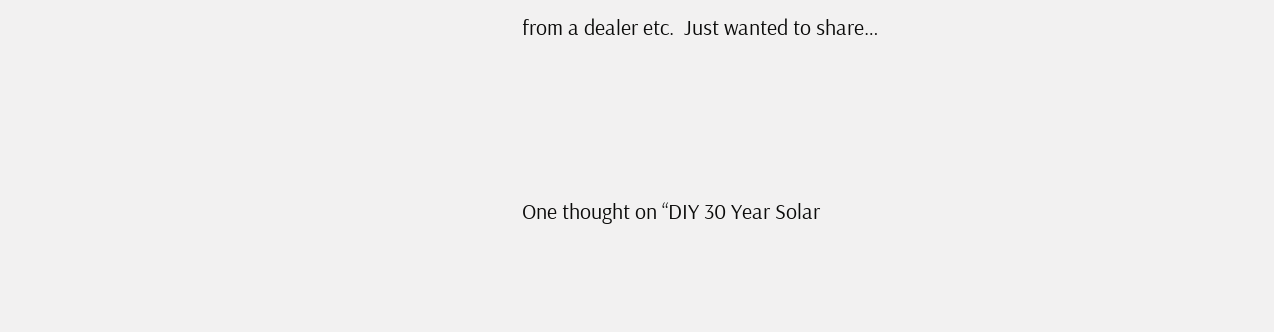from a dealer etc.  Just wanted to share…





One thought on “DIY 30 Year Solar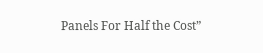Panels For Half the Cost”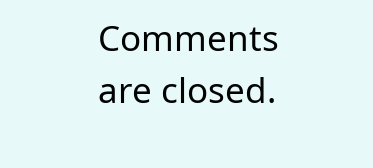Comments are closed.